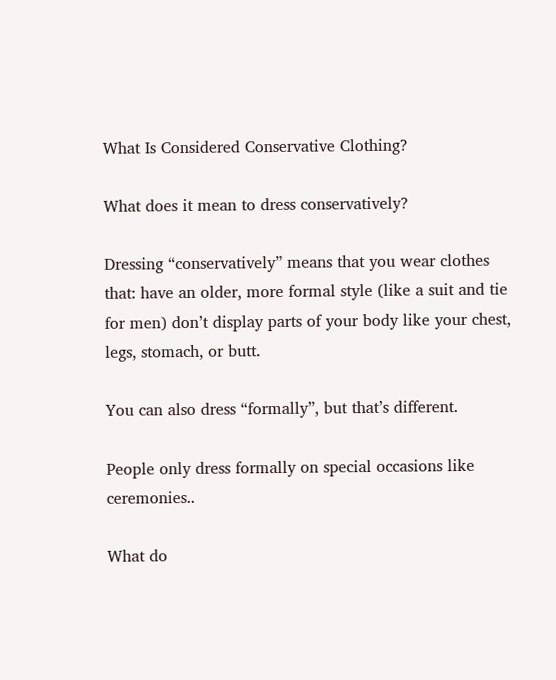What Is Considered Conservative Clothing?

What does it mean to dress conservatively?

Dressing “conservatively” means that you wear clothes that: have an older, more formal style (like a suit and tie for men) don’t display parts of your body like your chest, legs, stomach, or butt.

You can also dress “formally”, but that’s different.

People only dress formally on special occasions like ceremonies..

What do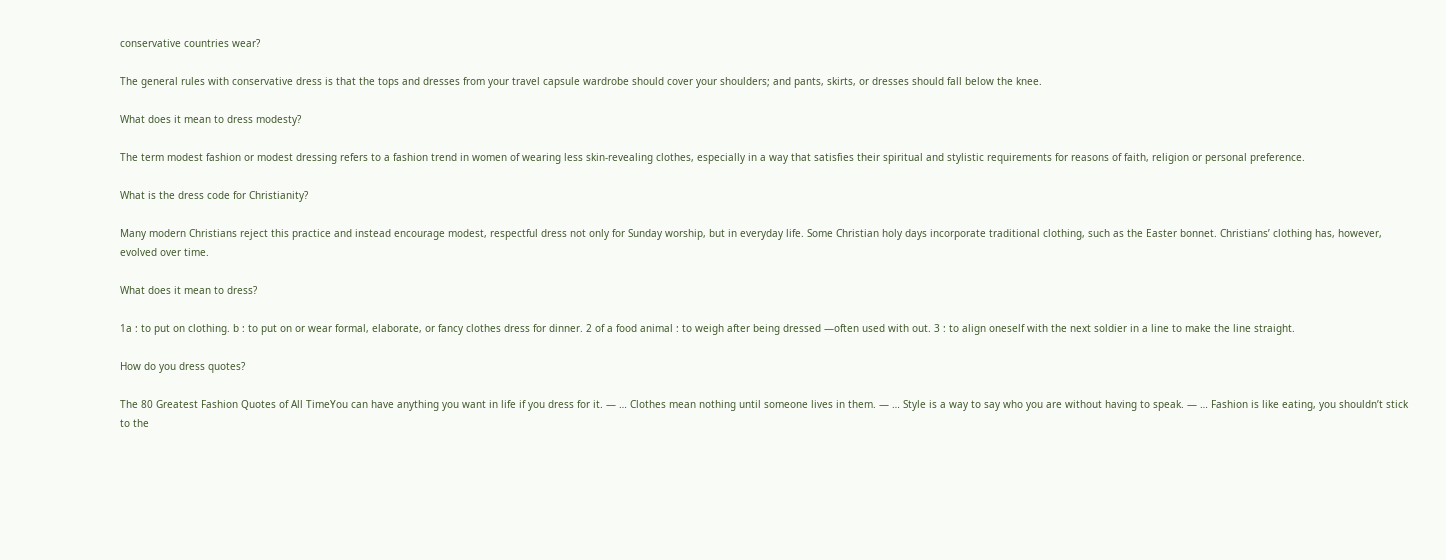conservative countries wear?

The general rules with conservative dress is that the tops and dresses from your travel capsule wardrobe should cover your shoulders; and pants, skirts, or dresses should fall below the knee.

What does it mean to dress modesty?

The term modest fashion or modest dressing refers to a fashion trend in women of wearing less skin-revealing clothes, especially in a way that satisfies their spiritual and stylistic requirements for reasons of faith, religion or personal preference.

What is the dress code for Christianity?

Many modern Christians reject this practice and instead encourage modest, respectful dress not only for Sunday worship, but in everyday life. Some Christian holy days incorporate traditional clothing, such as the Easter bonnet. Christians’ clothing has, however, evolved over time.

What does it mean to dress?

1a : to put on clothing. b : to put on or wear formal, elaborate, or fancy clothes dress for dinner. 2 of a food animal : to weigh after being dressed —often used with out. 3 : to align oneself with the next soldier in a line to make the line straight.

How do you dress quotes?

The 80 Greatest Fashion Quotes of All TimeYou can have anything you want in life if you dress for it. — … Clothes mean nothing until someone lives in them. — … Style is a way to say who you are without having to speak. — … Fashion is like eating, you shouldn’t stick to the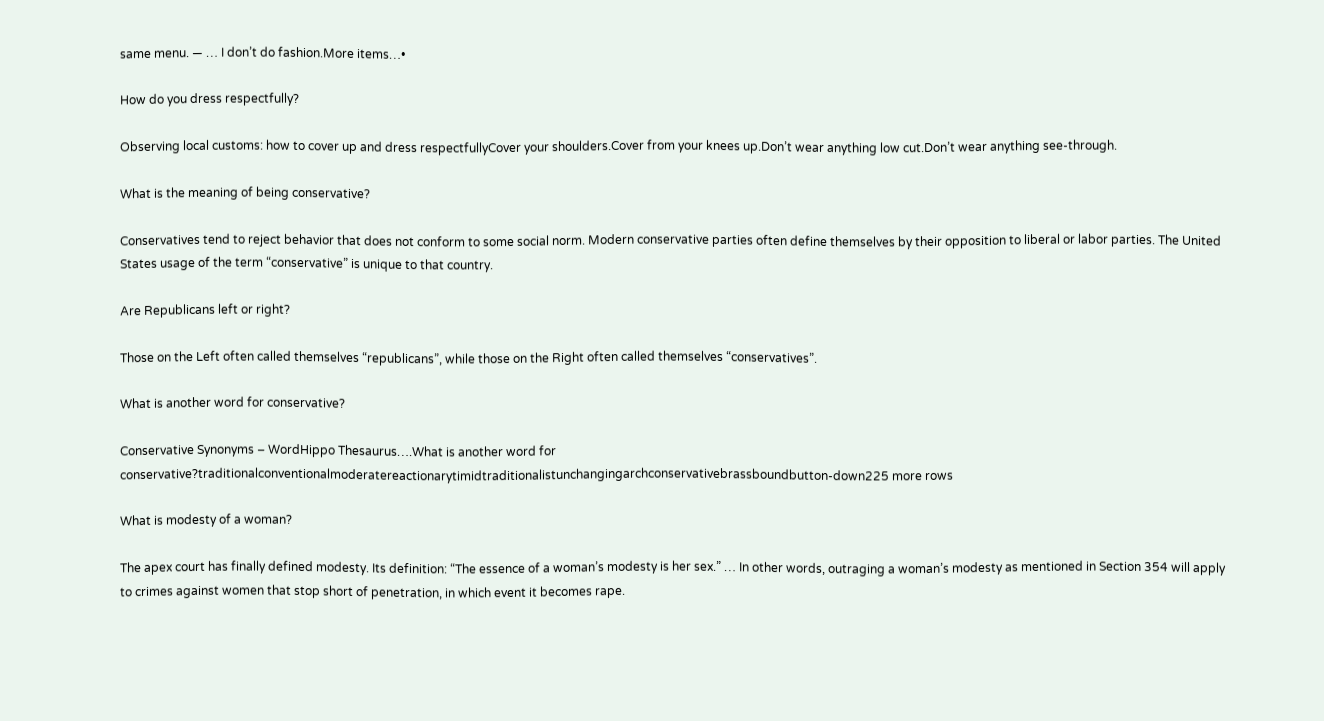same menu. — … I don’t do fashion.More items…•

How do you dress respectfully?

Observing local customs: how to cover up and dress respectfullyCover your shoulders.Cover from your knees up.Don’t wear anything low cut.Don’t wear anything see-through.

What is the meaning of being conservative?

Conservatives tend to reject behavior that does not conform to some social norm. Modern conservative parties often define themselves by their opposition to liberal or labor parties. The United States usage of the term “conservative” is unique to that country.

Are Republicans left or right?

Those on the Left often called themselves “republicans”, while those on the Right often called themselves “conservatives”.

What is another word for conservative?

Conservative Synonyms – WordHippo Thesaurus….What is another word for conservative?traditionalconventionalmoderatereactionarytimidtraditionalistunchangingarchconservativebrassboundbutton-down225 more rows

What is modesty of a woman?

The apex court has finally defined modesty. Its definition: “The essence of a woman’s modesty is her sex.” … In other words, outraging a woman’s modesty as mentioned in Section 354 will apply to crimes against women that stop short of penetration, in which event it becomes rape.